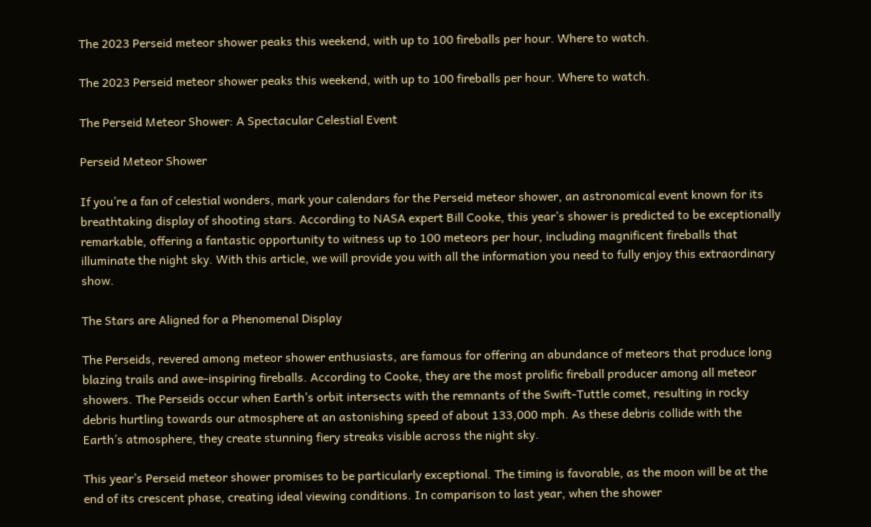The 2023 Perseid meteor shower peaks this weekend, with up to 100 fireballs per hour. Where to watch.

The 2023 Perseid meteor shower peaks this weekend, with up to 100 fireballs per hour. Where to watch.

The Perseid Meteor Shower: A Spectacular Celestial Event

Perseid Meteor Shower

If you’re a fan of celestial wonders, mark your calendars for the Perseid meteor shower, an astronomical event known for its breathtaking display of shooting stars. According to NASA expert Bill Cooke, this year’s shower is predicted to be exceptionally remarkable, offering a fantastic opportunity to witness up to 100 meteors per hour, including magnificent fireballs that illuminate the night sky. With this article, we will provide you with all the information you need to fully enjoy this extraordinary show.

The Stars are Aligned for a Phenomenal Display

The Perseids, revered among meteor shower enthusiasts, are famous for offering an abundance of meteors that produce long blazing trails and awe-inspiring fireballs. According to Cooke, they are the most prolific fireball producer among all meteor showers. The Perseids occur when Earth’s orbit intersects with the remnants of the Swift-Tuttle comet, resulting in rocky debris hurtling towards our atmosphere at an astonishing speed of about 133,000 mph. As these debris collide with the Earth’s atmosphere, they create stunning fiery streaks visible across the night sky.

This year’s Perseid meteor shower promises to be particularly exceptional. The timing is favorable, as the moon will be at the end of its crescent phase, creating ideal viewing conditions. In comparison to last year, when the shower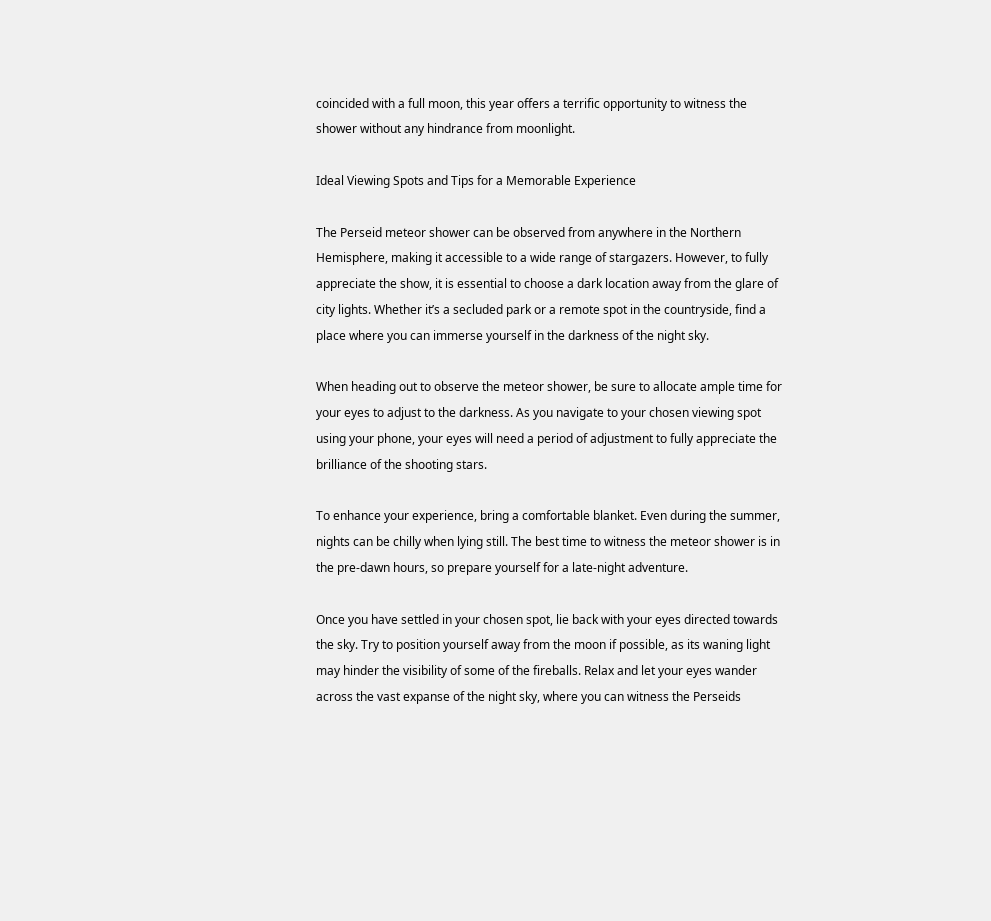coincided with a full moon, this year offers a terrific opportunity to witness the shower without any hindrance from moonlight.

Ideal Viewing Spots and Tips for a Memorable Experience

The Perseid meteor shower can be observed from anywhere in the Northern Hemisphere, making it accessible to a wide range of stargazers. However, to fully appreciate the show, it is essential to choose a dark location away from the glare of city lights. Whether it’s a secluded park or a remote spot in the countryside, find a place where you can immerse yourself in the darkness of the night sky.

When heading out to observe the meteor shower, be sure to allocate ample time for your eyes to adjust to the darkness. As you navigate to your chosen viewing spot using your phone, your eyes will need a period of adjustment to fully appreciate the brilliance of the shooting stars.

To enhance your experience, bring a comfortable blanket. Even during the summer, nights can be chilly when lying still. The best time to witness the meteor shower is in the pre-dawn hours, so prepare yourself for a late-night adventure.

Once you have settled in your chosen spot, lie back with your eyes directed towards the sky. Try to position yourself away from the moon if possible, as its waning light may hinder the visibility of some of the fireballs. Relax and let your eyes wander across the vast expanse of the night sky, where you can witness the Perseids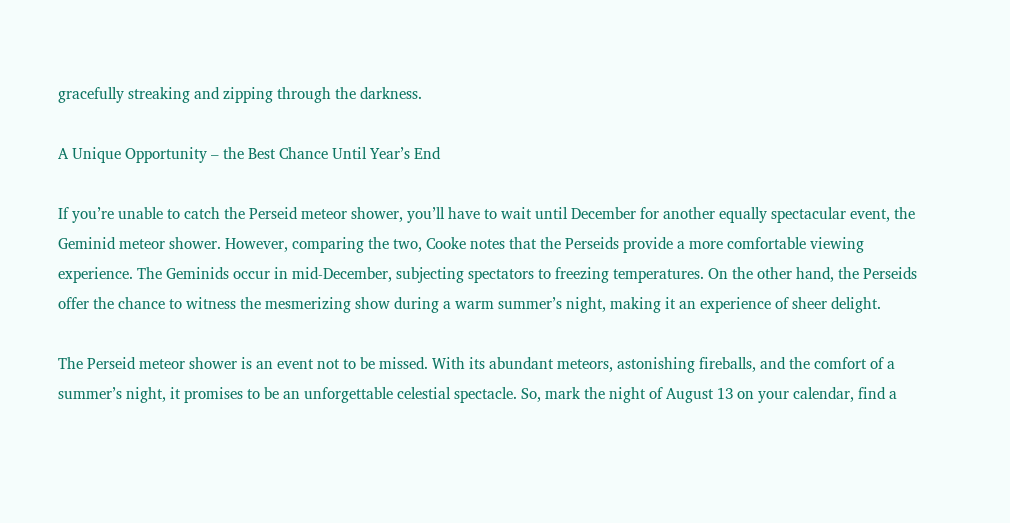gracefully streaking and zipping through the darkness.

A Unique Opportunity – the Best Chance Until Year’s End

If you’re unable to catch the Perseid meteor shower, you’ll have to wait until December for another equally spectacular event, the Geminid meteor shower. However, comparing the two, Cooke notes that the Perseids provide a more comfortable viewing experience. The Geminids occur in mid-December, subjecting spectators to freezing temperatures. On the other hand, the Perseids offer the chance to witness the mesmerizing show during a warm summer’s night, making it an experience of sheer delight.

The Perseid meteor shower is an event not to be missed. With its abundant meteors, astonishing fireballs, and the comfort of a summer’s night, it promises to be an unforgettable celestial spectacle. So, mark the night of August 13 on your calendar, find a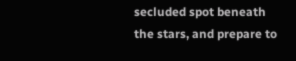secluded spot beneath the stars, and prepare to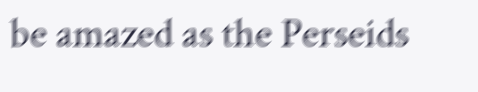be amazed as the Perseids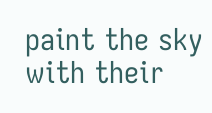paint the sky with their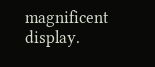magnificent display.